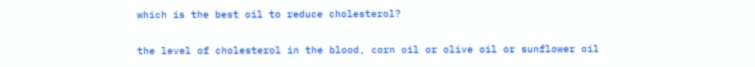which is the best oil to reduce cholesterol?

the level of cholesterol in the blood, corn oil or olive oil or sunflower oil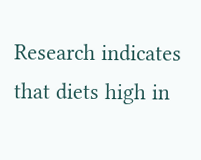Research indicates that diets high in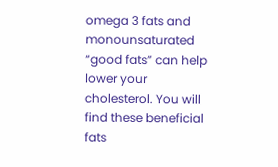omega 3 fats and monounsaturated “good fats” can help lower your cholesterol. You will find these beneficial fats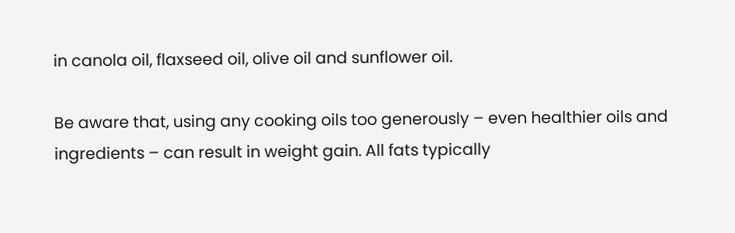in canola oil, flaxseed oil, olive oil and sunflower oil.

Be aware that, using any cooking oils too generously – even healthier oils and ingredients – can result in weight gain. All fats typically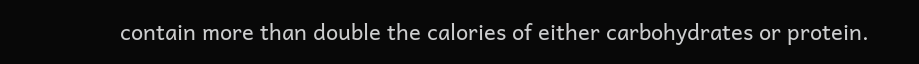contain more than double the calories of either carbohydrates or protein.